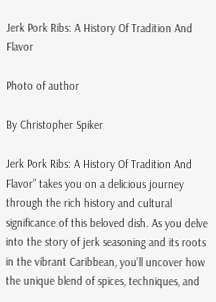Jerk Pork Ribs: A History Of Tradition And Flavor

Photo of author

By Christopher Spiker

Jerk Pork Ribs: A History Of Tradition And Flavor” takes you on a delicious journey through the rich history and cultural significance of this beloved dish. As you delve into the story of jerk seasoning and its roots in the vibrant Caribbean, you’ll uncover how the unique blend of spices, techniques, and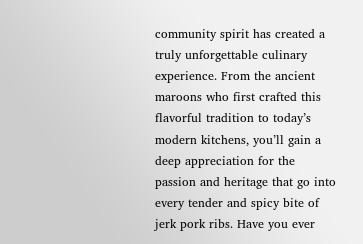community spirit has created a truly unforgettable culinary experience. From the ancient maroons who first crafted this flavorful tradition to today’s modern kitchens, you’ll gain a deep appreciation for the passion and heritage that go into every tender and spicy bite of jerk pork ribs. Have you ever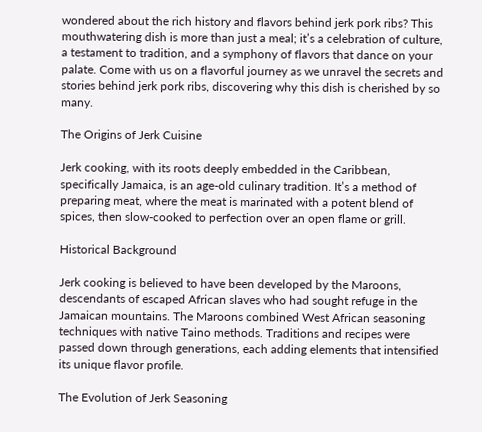wondered about the rich history and flavors behind jerk pork ribs? This mouthwatering dish is more than just a meal; it’s a celebration of culture, a testament to tradition, and a symphony of flavors that dance on your palate. Come with us on a flavorful journey as we unravel the secrets and stories behind jerk pork ribs, discovering why this dish is cherished by so many.

The Origins of Jerk Cuisine

Jerk cooking, with its roots deeply embedded in the Caribbean, specifically Jamaica, is an age-old culinary tradition. It’s a method of preparing meat, where the meat is marinated with a potent blend of spices, then slow-cooked to perfection over an open flame or grill.

Historical Background

Jerk cooking is believed to have been developed by the Maroons, descendants of escaped African slaves who had sought refuge in the Jamaican mountains. The Maroons combined West African seasoning techniques with native Taino methods. Traditions and recipes were passed down through generations, each adding elements that intensified its unique flavor profile.

The Evolution of Jerk Seasoning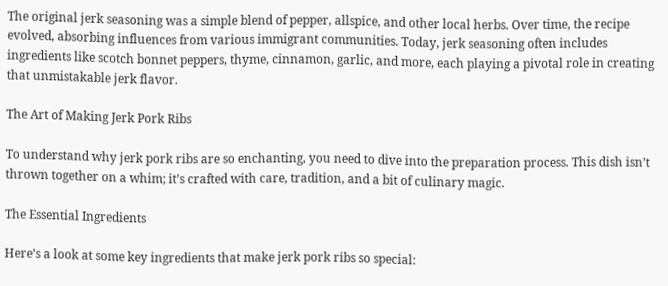The original jerk seasoning was a simple blend of pepper, allspice, and other local herbs. Over time, the recipe evolved, absorbing influences from various immigrant communities. Today, jerk seasoning often includes ingredients like scotch bonnet peppers, thyme, cinnamon, garlic, and more, each playing a pivotal role in creating that unmistakable jerk flavor.

The Art of Making Jerk Pork Ribs

To understand why jerk pork ribs are so enchanting, you need to dive into the preparation process. This dish isn’t thrown together on a whim; it’s crafted with care, tradition, and a bit of culinary magic.

The Essential Ingredients

Here’s a look at some key ingredients that make jerk pork ribs so special: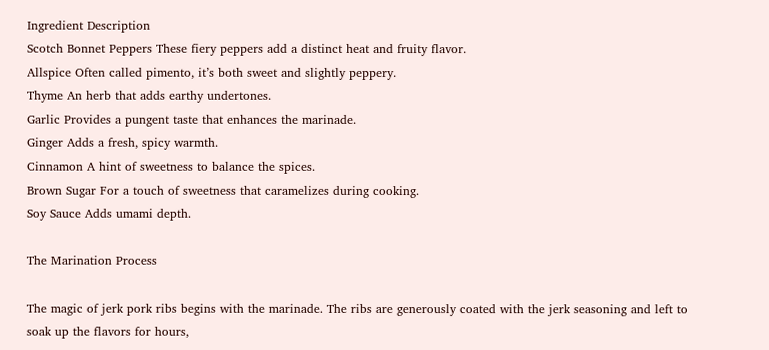Ingredient Description
Scotch Bonnet Peppers These fiery peppers add a distinct heat and fruity flavor.
Allspice Often called pimento, it’s both sweet and slightly peppery.
Thyme An herb that adds earthy undertones.
Garlic Provides a pungent taste that enhances the marinade.
Ginger Adds a fresh, spicy warmth.
Cinnamon A hint of sweetness to balance the spices.
Brown Sugar For a touch of sweetness that caramelizes during cooking.
Soy Sauce Adds umami depth.

The Marination Process

The magic of jerk pork ribs begins with the marinade. The ribs are generously coated with the jerk seasoning and left to soak up the flavors for hours,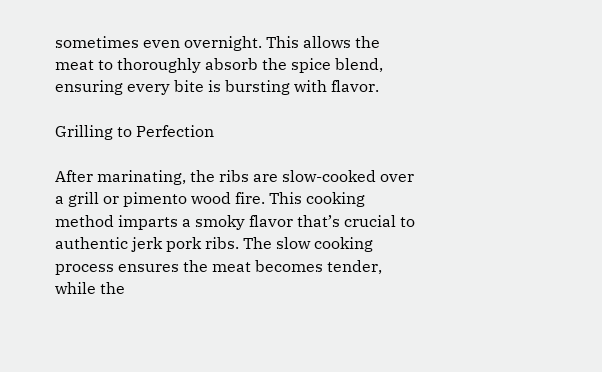sometimes even overnight. This allows the meat to thoroughly absorb the spice blend, ensuring every bite is bursting with flavor.

Grilling to Perfection

After marinating, the ribs are slow-cooked over a grill or pimento wood fire. This cooking method imparts a smoky flavor that’s crucial to authentic jerk pork ribs. The slow cooking process ensures the meat becomes tender, while the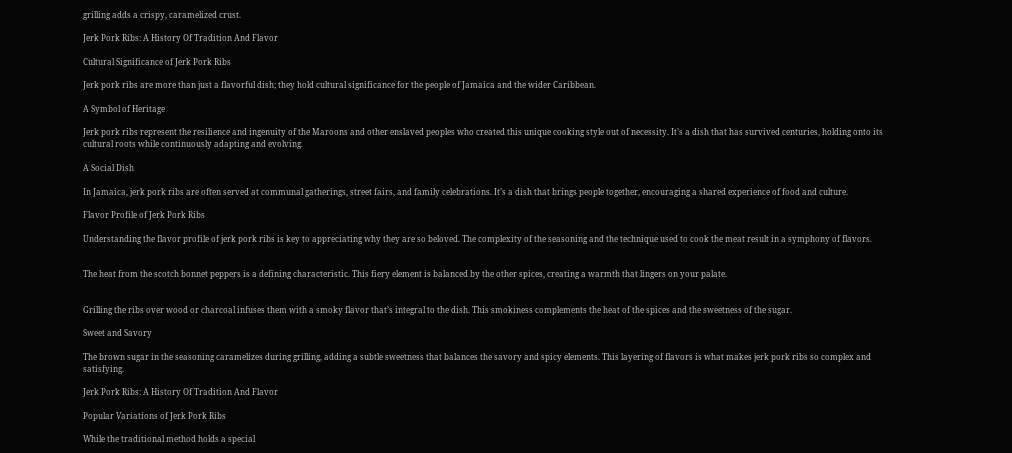grilling adds a crispy, caramelized crust.

Jerk Pork Ribs: A History Of Tradition And Flavor

Cultural Significance of Jerk Pork Ribs

Jerk pork ribs are more than just a flavorful dish; they hold cultural significance for the people of Jamaica and the wider Caribbean.

A Symbol of Heritage

Jerk pork ribs represent the resilience and ingenuity of the Maroons and other enslaved peoples who created this unique cooking style out of necessity. It’s a dish that has survived centuries, holding onto its cultural roots while continuously adapting and evolving.

A Social Dish

In Jamaica, jerk pork ribs are often served at communal gatherings, street fairs, and family celebrations. It’s a dish that brings people together, encouraging a shared experience of food and culture.

Flavor Profile of Jerk Pork Ribs

Understanding the flavor profile of jerk pork ribs is key to appreciating why they are so beloved. The complexity of the seasoning and the technique used to cook the meat result in a symphony of flavors.


The heat from the scotch bonnet peppers is a defining characteristic. This fiery element is balanced by the other spices, creating a warmth that lingers on your palate.


Grilling the ribs over wood or charcoal infuses them with a smoky flavor that’s integral to the dish. This smokiness complements the heat of the spices and the sweetness of the sugar.

Sweet and Savory

The brown sugar in the seasoning caramelizes during grilling, adding a subtle sweetness that balances the savory and spicy elements. This layering of flavors is what makes jerk pork ribs so complex and satisfying.

Jerk Pork Ribs: A History Of Tradition And Flavor

Popular Variations of Jerk Pork Ribs

While the traditional method holds a special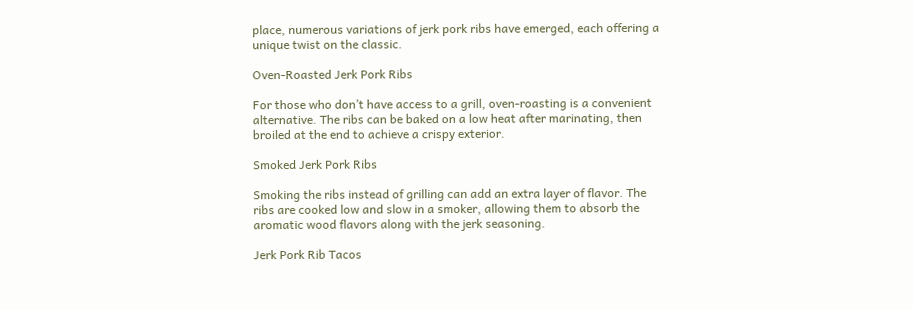place, numerous variations of jerk pork ribs have emerged, each offering a unique twist on the classic.

Oven-Roasted Jerk Pork Ribs

For those who don’t have access to a grill, oven-roasting is a convenient alternative. The ribs can be baked on a low heat after marinating, then broiled at the end to achieve a crispy exterior.

Smoked Jerk Pork Ribs

Smoking the ribs instead of grilling can add an extra layer of flavor. The ribs are cooked low and slow in a smoker, allowing them to absorb the aromatic wood flavors along with the jerk seasoning.

Jerk Pork Rib Tacos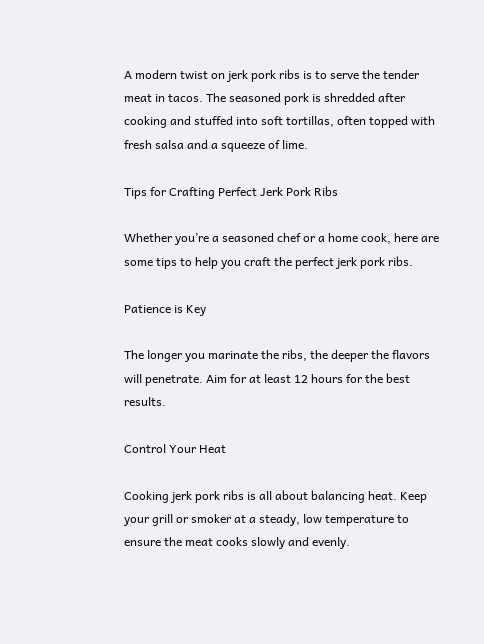A modern twist on jerk pork ribs is to serve the tender meat in tacos. The seasoned pork is shredded after cooking and stuffed into soft tortillas, often topped with fresh salsa and a squeeze of lime.

Tips for Crafting Perfect Jerk Pork Ribs

Whether you’re a seasoned chef or a home cook, here are some tips to help you craft the perfect jerk pork ribs.

Patience is Key

The longer you marinate the ribs, the deeper the flavors will penetrate. Aim for at least 12 hours for the best results.

Control Your Heat

Cooking jerk pork ribs is all about balancing heat. Keep your grill or smoker at a steady, low temperature to ensure the meat cooks slowly and evenly.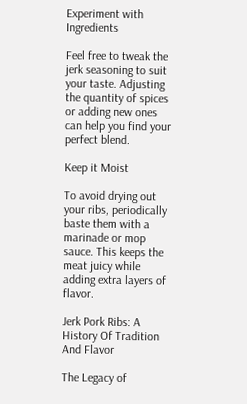Experiment with Ingredients

Feel free to tweak the jerk seasoning to suit your taste. Adjusting the quantity of spices or adding new ones can help you find your perfect blend.

Keep it Moist

To avoid drying out your ribs, periodically baste them with a marinade or mop sauce. This keeps the meat juicy while adding extra layers of flavor.

Jerk Pork Ribs: A History Of Tradition And Flavor

The Legacy of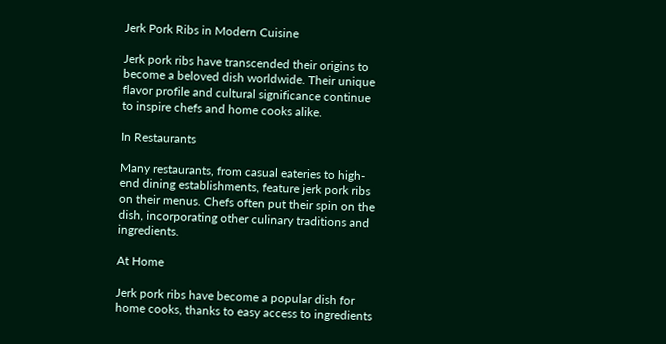Jerk Pork Ribs in Modern Cuisine

Jerk pork ribs have transcended their origins to become a beloved dish worldwide. Their unique flavor profile and cultural significance continue to inspire chefs and home cooks alike.

In Restaurants

Many restaurants, from casual eateries to high-end dining establishments, feature jerk pork ribs on their menus. Chefs often put their spin on the dish, incorporating other culinary traditions and ingredients.

At Home

Jerk pork ribs have become a popular dish for home cooks, thanks to easy access to ingredients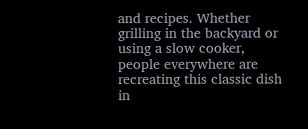and recipes. Whether grilling in the backyard or using a slow cooker, people everywhere are recreating this classic dish in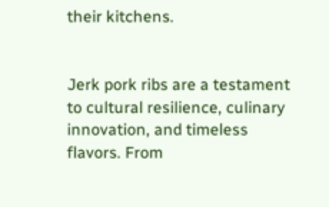their kitchens.


Jerk pork ribs are a testament to cultural resilience, culinary innovation, and timeless flavors. From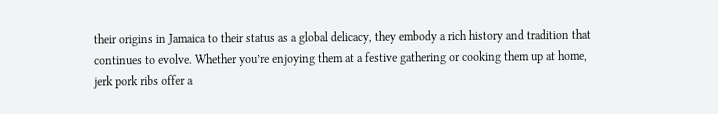their origins in Jamaica to their status as a global delicacy, they embody a rich history and tradition that continues to evolve. Whether you’re enjoying them at a festive gathering or cooking them up at home, jerk pork ribs offer a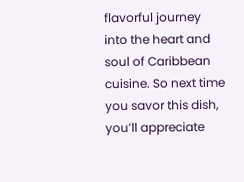flavorful journey into the heart and soul of Caribbean cuisine. So next time you savor this dish, you’ll appreciate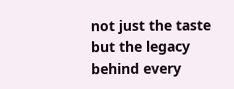not just the taste but the legacy behind every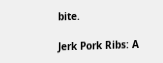bite.

Jerk Pork Ribs: A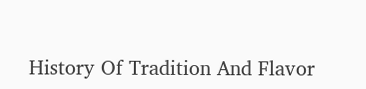History Of Tradition And Flavor